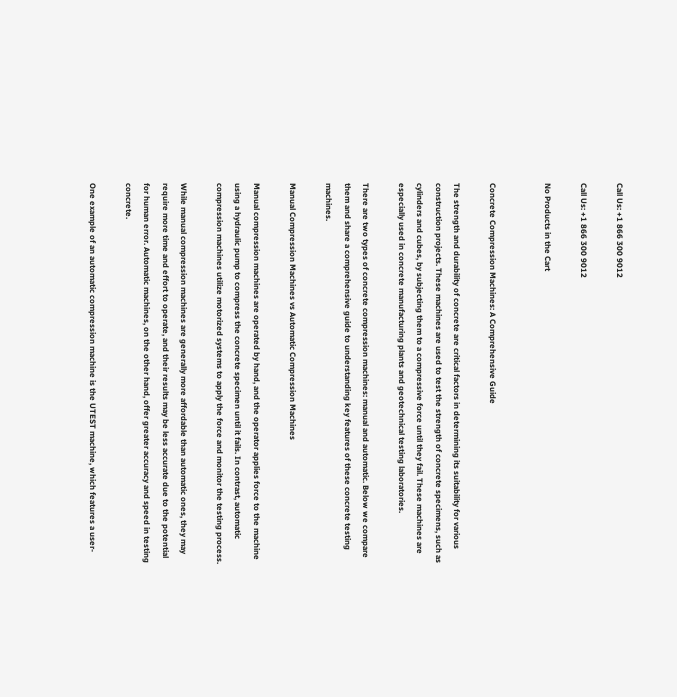Call Us: +1 866 300 9012

Call Us: +1 866 300 9012

No Products in the Cart


Concrete Compression Machines: A Comprehensive Guide

The strength and durability of concrete are critical factors in determining its suitability for various construction projects. These machines are used to test the strength of concrete specimens, such as cylinders and cubes, by subjecting them to a compressive force until they fail. These machines are especially used in concrete manufacturing plants and geotechnical testing laboratories.

There are two types of concrete compression machines: manual and automatic. Below we compare them and share a comprehensive guide to understanding key features of these concrete testing machines.

Manual Compression Machines vs Automatic Compression Machines

Manual compression machines are operated by hand, and the operator applies force to the machine using a hydraulic pump to compress the concrete specimen until it fails. In contrast, automatic compression machines utilize motorized systems to apply the force and monitor the testing process.

While manual compression machines are generally more affordable than automatic ones, they may require more time and effort to operate, and their results may be less accurate due to the potential for human error. Automatic machines, on the other hand, offer greater accuracy and speed in testing concrete.

One example of an automatic compression machine is the UTEST machine, which features a user-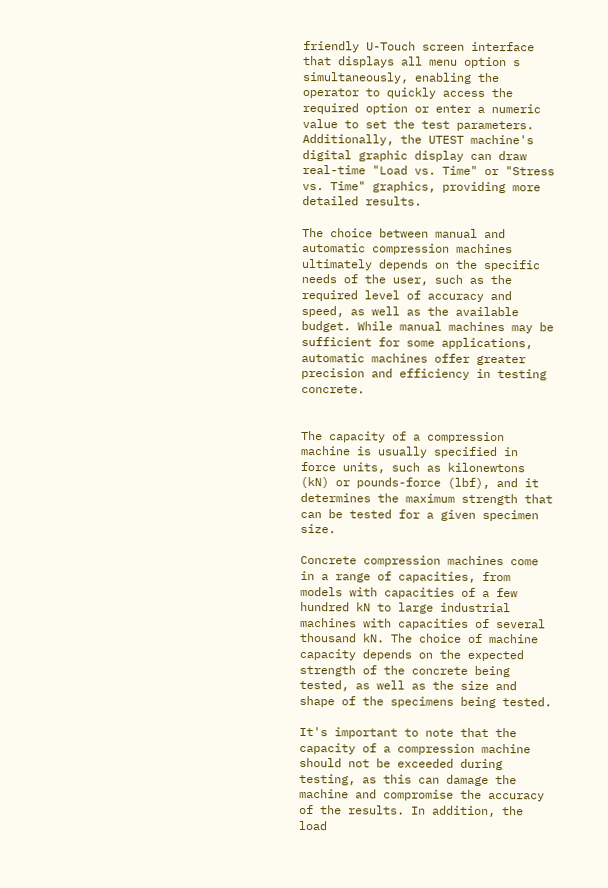friendly U-Touch screen interface that displays all menu option s simultaneously, enabling the operator to quickly access the required option or enter a numeric value to set the test parameters. Additionally, the UTEST machine's digital graphic display can draw real-time "Load vs. Time" or "Stress vs. Time" graphics, providing more detailed results.

The choice between manual and automatic compression machines ultimately depends on the specific needs of the user, such as the required level of accuracy and speed, as well as the available budget. While manual machines may be sufficient for some applications, automatic machines offer greater precision and efficiency in testing concrete.


The capacity of a compression machine is usually specified in force units, such as kilonewtons (kN) or pounds-force (lbf), and it determines the maximum strength that can be tested for a given specimen size.

Concrete compression machines come in a range of capacities, from models with capacities of a few hundred kN to large industrial machines with capacities of several thousand kN. The choice of machine capacity depends on the expected strength of the concrete being tested, as well as the size and shape of the specimens being tested.

It's important to note that the capacity of a compression machine should not be exceeded during testing, as this can damage the machine and compromise the accuracy of the results. In addition, the load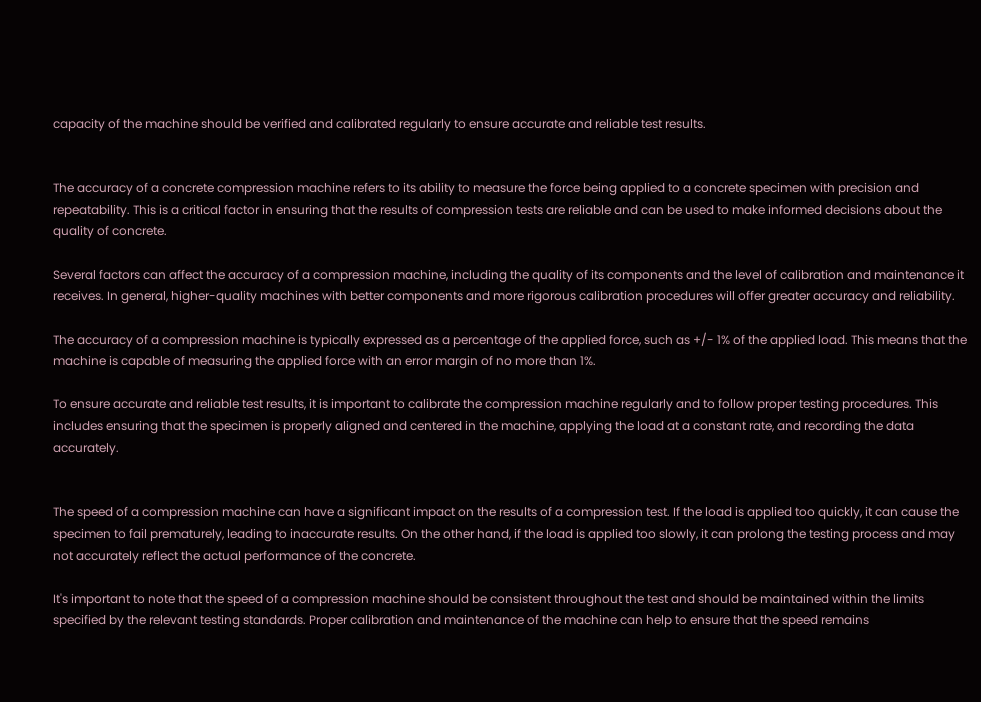capacity of the machine should be verified and calibrated regularly to ensure accurate and reliable test results.


The accuracy of a concrete compression machine refers to its ability to measure the force being applied to a concrete specimen with precision and repeatability. This is a critical factor in ensuring that the results of compression tests are reliable and can be used to make informed decisions about the quality of concrete.

Several factors can affect the accuracy of a compression machine, including the quality of its components and the level of calibration and maintenance it receives. In general, higher-quality machines with better components and more rigorous calibration procedures will offer greater accuracy and reliability.

The accuracy of a compression machine is typically expressed as a percentage of the applied force, such as +/- 1% of the applied load. This means that the machine is capable of measuring the applied force with an error margin of no more than 1%.

To ensure accurate and reliable test results, it is important to calibrate the compression machine regularly and to follow proper testing procedures. This includes ensuring that the specimen is properly aligned and centered in the machine, applying the load at a constant rate, and recording the data accurately.


The speed of a compression machine can have a significant impact on the results of a compression test. If the load is applied too quickly, it can cause the specimen to fail prematurely, leading to inaccurate results. On the other hand, if the load is applied too slowly, it can prolong the testing process and may not accurately reflect the actual performance of the concrete.

It's important to note that the speed of a compression machine should be consistent throughout the test and should be maintained within the limits specified by the relevant testing standards. Proper calibration and maintenance of the machine can help to ensure that the speed remains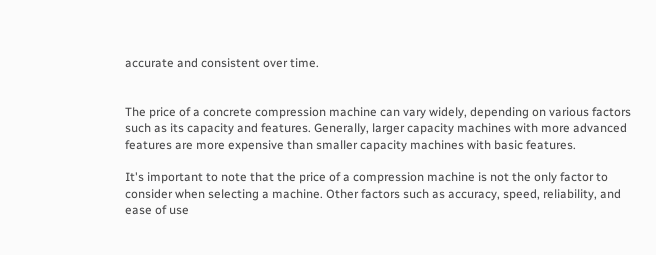accurate and consistent over time.


The price of a concrete compression machine can vary widely, depending on various factors such as its capacity and features. Generally, larger capacity machines with more advanced features are more expensive than smaller capacity machines with basic features.

It's important to note that the price of a compression machine is not the only factor to consider when selecting a machine. Other factors such as accuracy, speed, reliability, and ease of use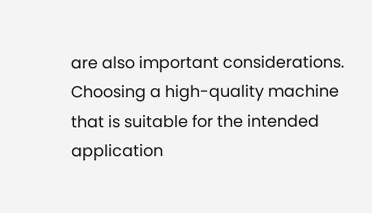are also important considerations. Choosing a high-quality machine that is suitable for the intended application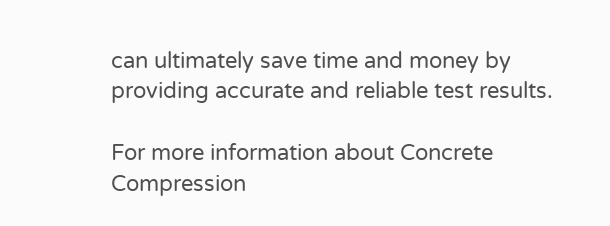can ultimately save time and money by providing accurate and reliable test results.

For more information about Concrete Compression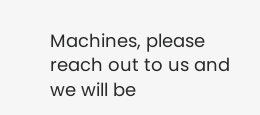Machines, please reach out to us and we will be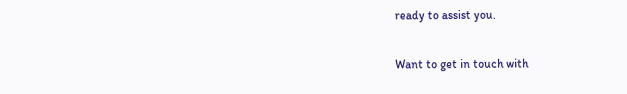ready to assist you.


Want to get in touch with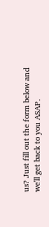us? Just fill out the form below and we'll get back to you ASAP.